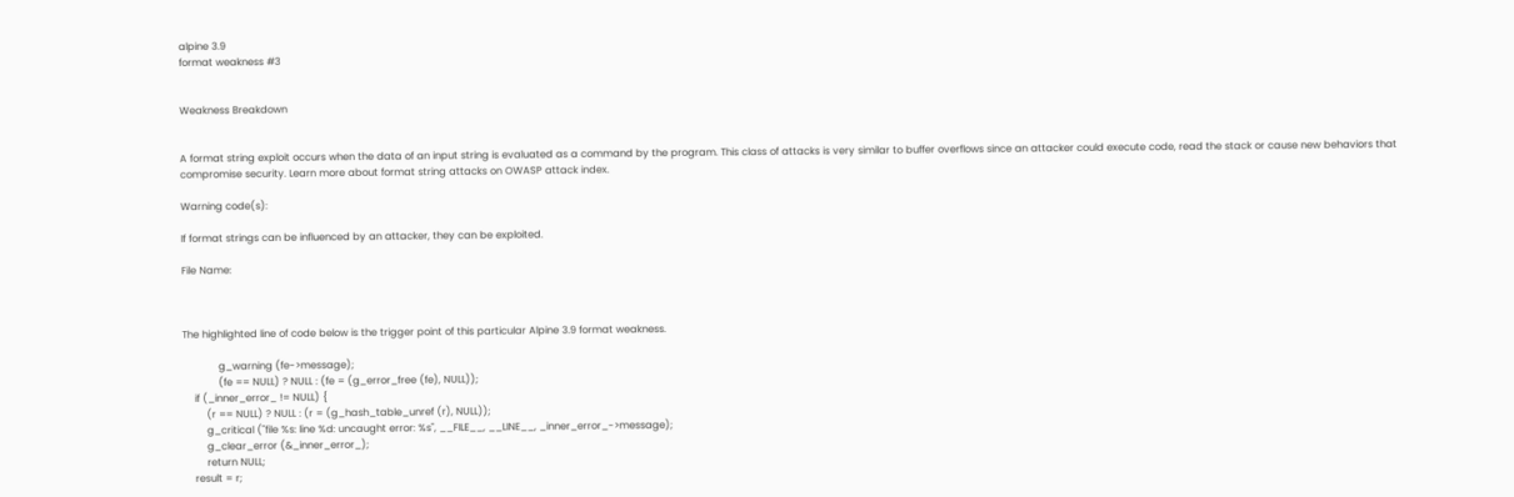alpine 3.9
format weakness #3


Weakness Breakdown


A format string exploit occurs when the data of an input string is evaluated as a command by the program. This class of attacks is very similar to buffer overflows since an attacker could execute code, read the stack or cause new behaviors that compromise security. Learn more about format string attacks on OWASP attack index.

Warning code(s):

If format strings can be influenced by an attacker, they can be exploited.

File Name:



The highlighted line of code below is the trigger point of this particular Alpine 3.9 format weakness.

            g_warning (fe->message);
            (fe == NULL) ? NULL : (fe = (g_error_free (fe), NULL));
    if (_inner_error_ != NULL) {
        (r == NULL) ? NULL : (r = (g_hash_table_unref (r), NULL));
        g_critical ("file %s: line %d: uncaught error: %s", __FILE__, __LINE__, _inner_error_->message);
        g_clear_error (&_inner_error_);
        return NULL;
    result = r;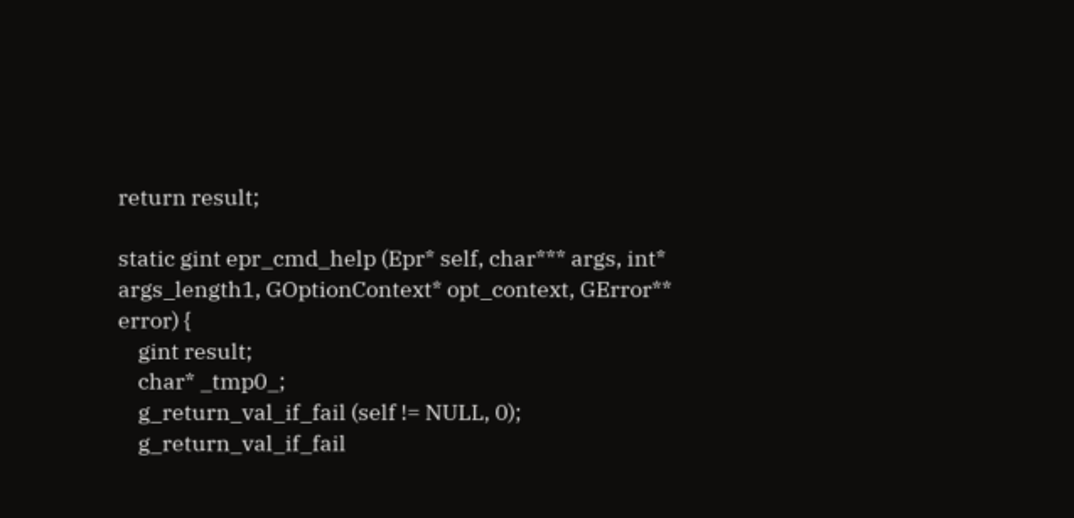return result;

static gint epr_cmd_help (Epr* self, char*** args, int* args_length1, GOptionContext* opt_context, GError** error) {
    gint result;
    char* _tmp0_;
    g_return_val_if_fail (self != NULL, 0);
    g_return_val_if_fail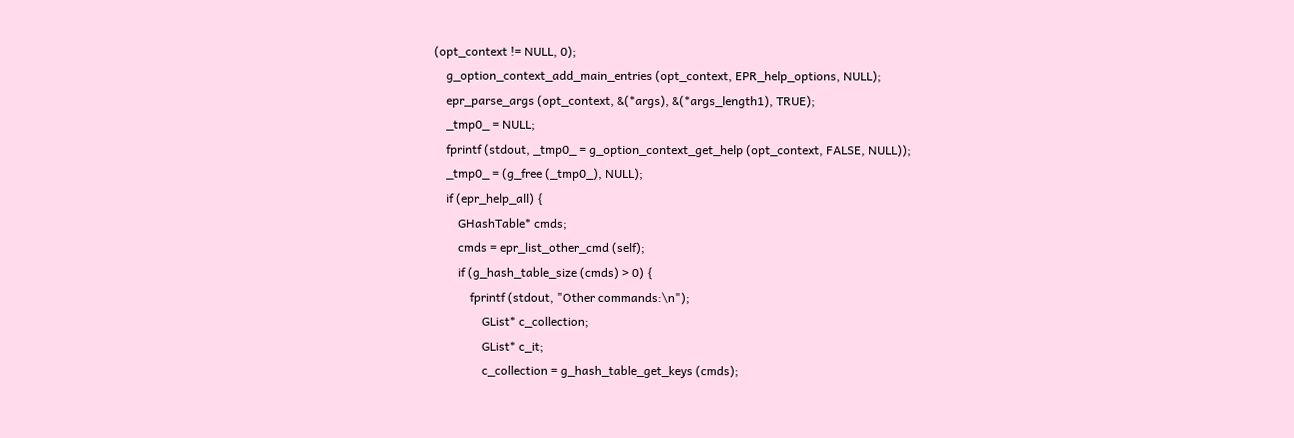(opt_context != NULL, 0);
    g_option_context_add_main_entries (opt_context, EPR_help_options, NULL);
    epr_parse_args (opt_context, &(*args), &(*args_length1), TRUE);
    _tmp0_ = NULL;
    fprintf (stdout, _tmp0_ = g_option_context_get_help (opt_context, FALSE, NULL));
    _tmp0_ = (g_free (_tmp0_), NULL);
    if (epr_help_all) {
        GHashTable* cmds;
        cmds = epr_list_other_cmd (self);
        if (g_hash_table_size (cmds) > 0) {
            fprintf (stdout, "Other commands:\n");
                GList* c_collection;
                GList* c_it;
                c_collection = g_hash_table_get_keys (cmds);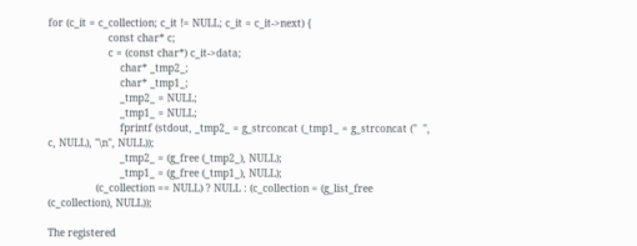for (c_it = c_collection; c_it != NULL; c_it = c_it->next) {
                    const char* c;
                    c = (const char*) c_it->data;
                        char* _tmp2_;
                        char* _tmp1_;
                        _tmp2_ = NULL;
                        _tmp1_ = NULL;
                        fprintf (stdout, _tmp2_ = g_strconcat (_tmp1_ = g_strconcat ("  ", c, NULL), "\n", NULL));
                        _tmp2_ = (g_free (_tmp2_), NULL);
                        _tmp1_ = (g_free (_tmp1_), NULL);
                (c_collection == NULL) ? NULL : (c_collection = (g_list_free (c_collection), NULL));

The registered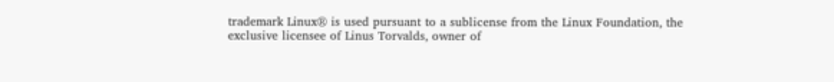trademark Linux® is used pursuant to a sublicense from the Linux Foundation, the exclusive licensee of Linus Torvalds, owner of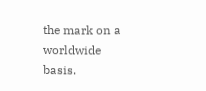the mark on a worldwide basis.